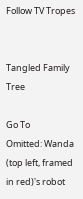Follow TV Tropes


Tangled Family Tree

Go To
Omitted: Wanda (top left, framed in red)'s robot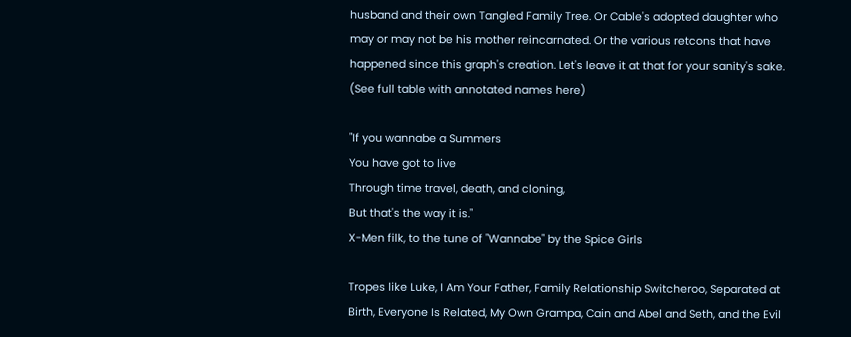husband and their own Tangled Family Tree. Or Cable's adopted daughter who may or may not be his mother reincarnated. Or the various retcons that have happened since this graph's creation. Let's leave it at that for your sanity's sake. (See full table with annotated names here)

"If you wannabe a Summers
You have got to live
Through time travel, death, and cloning,
But that's the way it is."
X-Men filk, to the tune of "Wannabe" by the Spice Girls

Tropes like Luke, I Am Your Father, Family Relationship Switcheroo, Separated at Birth, Everyone Is Related, My Own Grampa, Cain and Abel and Seth, and the Evil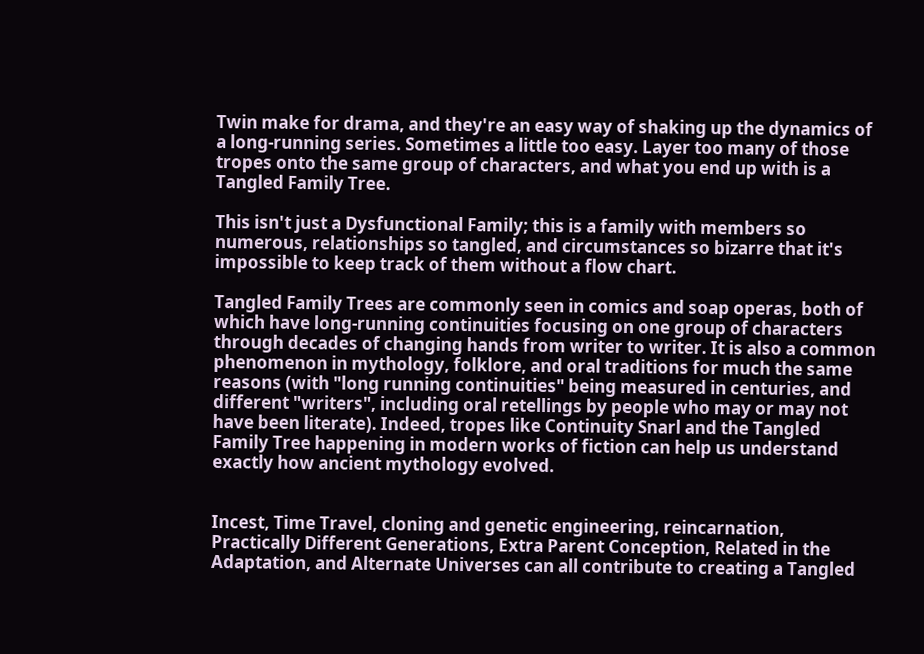Twin make for drama, and they're an easy way of shaking up the dynamics of a long-running series. Sometimes a little too easy. Layer too many of those tropes onto the same group of characters, and what you end up with is a Tangled Family Tree.

This isn't just a Dysfunctional Family; this is a family with members so numerous, relationships so tangled, and circumstances so bizarre that it's impossible to keep track of them without a flow chart.

Tangled Family Trees are commonly seen in comics and soap operas, both of which have long-running continuities focusing on one group of characters through decades of changing hands from writer to writer. It is also a common phenomenon in mythology, folklore, and oral traditions for much the same reasons (with "long running continuities" being measured in centuries, and different "writers", including oral retellings by people who may or may not have been literate). Indeed, tropes like Continuity Snarl and the Tangled Family Tree happening in modern works of fiction can help us understand exactly how ancient mythology evolved.


Incest, Time Travel, cloning and genetic engineering, reincarnation, Practically Different Generations, Extra Parent Conception, Related in the Adaptation, and Alternate Universes can all contribute to creating a Tangled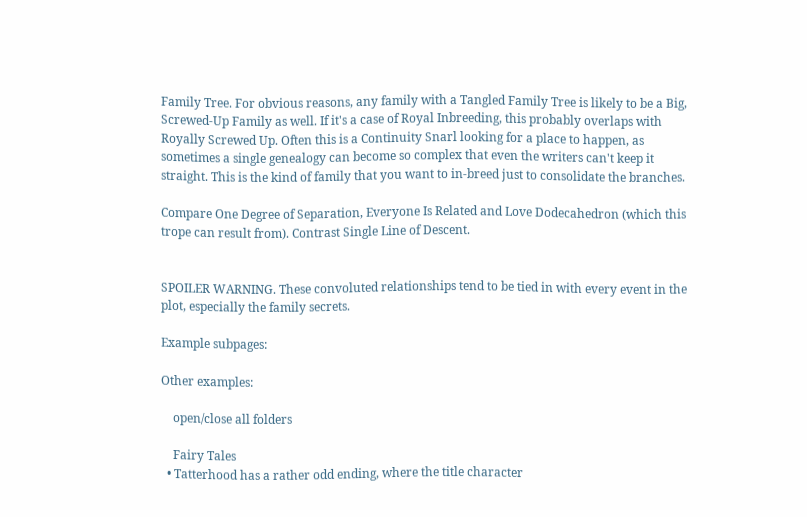Family Tree. For obvious reasons, any family with a Tangled Family Tree is likely to be a Big, Screwed-Up Family as well. If it's a case of Royal Inbreeding, this probably overlaps with Royally Screwed Up. Often this is a Continuity Snarl looking for a place to happen, as sometimes a single genealogy can become so complex that even the writers can't keep it straight. This is the kind of family that you want to in-breed just to consolidate the branches.

Compare One Degree of Separation, Everyone Is Related and Love Dodecahedron (which this trope can result from). Contrast Single Line of Descent.


SPOILER WARNING. These convoluted relationships tend to be tied in with every event in the plot, especially the family secrets.

Example subpages:

Other examples:

    open/close all folders

    Fairy Tales
  • Tatterhood has a rather odd ending, where the title character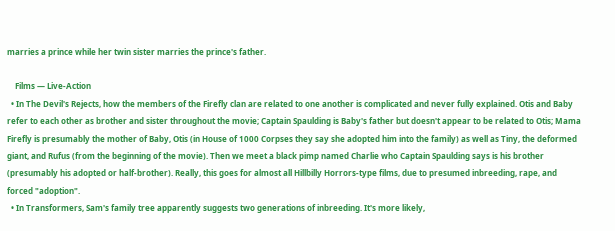marries a prince while her twin sister marries the prince's father.

    Films — Live-Action
  • In The Devil's Rejects, how the members of the Firefly clan are related to one another is complicated and never fully explained. Otis and Baby refer to each other as brother and sister throughout the movie; Captain Spaulding is Baby's father but doesn't appear to be related to Otis; Mama Firefly is presumably the mother of Baby, Otis (in House of 1000 Corpses they say she adopted him into the family) as well as Tiny, the deformed giant, and Rufus (from the beginning of the movie). Then we meet a black pimp named Charlie who Captain Spaulding says is his brother (presumably his adopted or half-brother). Really, this goes for almost all Hillbilly Horrors-type films, due to presumed inbreeding, rape, and forced "adoption".
  • In Transformers, Sam's family tree apparently suggests two generations of inbreeding. It's more likely,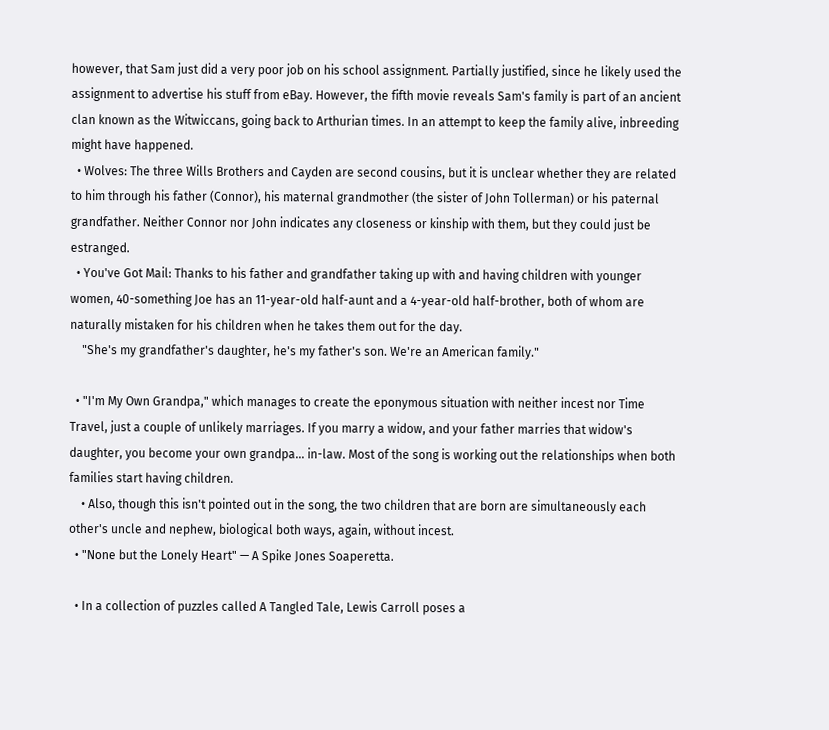however, that Sam just did a very poor job on his school assignment. Partially justified, since he likely used the assignment to advertise his stuff from eBay. However, the fifth movie reveals Sam's family is part of an ancient clan known as the Witwiccans, going back to Arthurian times. In an attempt to keep the family alive, inbreeding might have happened.
  • Wolves: The three Wills Brothers and Cayden are second cousins, but it is unclear whether they are related to him through his father (Connor), his maternal grandmother (the sister of John Tollerman) or his paternal grandfather. Neither Connor nor John indicates any closeness or kinship with them, but they could just be estranged.
  • You've Got Mail: Thanks to his father and grandfather taking up with and having children with younger women, 40-something Joe has an 11-year-old half-aunt and a 4-year-old half-brother, both of whom are naturally mistaken for his children when he takes them out for the day.
    "She's my grandfather's daughter, he's my father's son. We're an American family."

  • "I'm My Own Grandpa," which manages to create the eponymous situation with neither incest nor Time Travel, just a couple of unlikely marriages. If you marry a widow, and your father marries that widow's daughter, you become your own grandpa... in-law. Most of the song is working out the relationships when both families start having children.
    • Also, though this isn't pointed out in the song, the two children that are born are simultaneously each other's uncle and nephew, biological both ways, again, without incest.
  • "None but the Lonely Heart" — A Spike Jones Soaperetta.

  • In a collection of puzzles called A Tangled Tale, Lewis Carroll poses a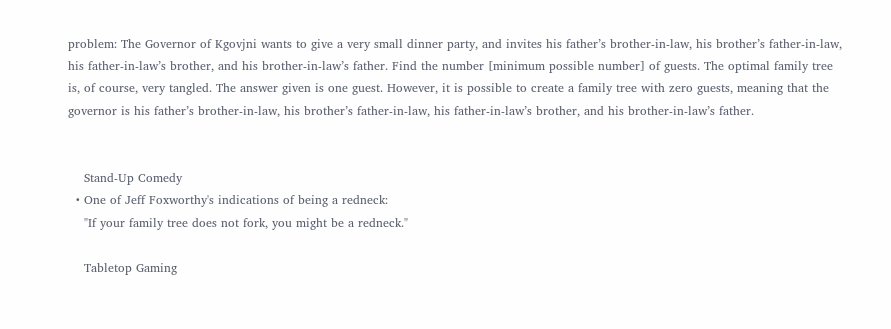problem: The Governor of Kgovjni wants to give a very small dinner party, and invites his father’s brother-in-law, his brother’s father-in-law, his father-in-law’s brother, and his brother-in-law’s father. Find the number [minimum possible number] of guests. The optimal family tree is, of course, very tangled. The answer given is one guest. However, it is possible to create a family tree with zero guests, meaning that the governor is his father’s brother-in-law, his brother’s father-in-law, his father-in-law’s brother, and his brother-in-law’s father.


    Stand-Up Comedy
  • One of Jeff Foxworthy's indications of being a redneck:
    "If your family tree does not fork, you might be a redneck."

    Tabletop Gaming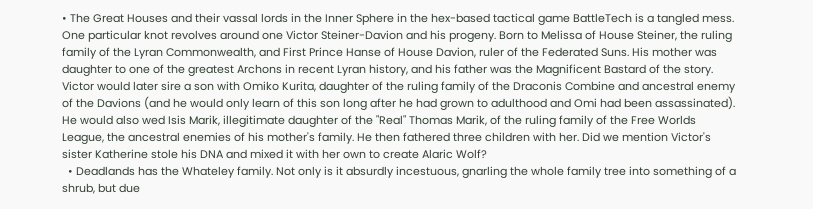• The Great Houses and their vassal lords in the Inner Sphere in the hex-based tactical game BattleTech is a tangled mess. One particular knot revolves around one Victor Steiner-Davion and his progeny. Born to Melissa of House Steiner, the ruling family of the Lyran Commonwealth, and First Prince Hanse of House Davion, ruler of the Federated Suns. His mother was daughter to one of the greatest Archons in recent Lyran history, and his father was the Magnificent Bastard of the story. Victor would later sire a son with Omiko Kurita, daughter of the ruling family of the Draconis Combine and ancestral enemy of the Davions (and he would only learn of this son long after he had grown to adulthood and Omi had been assassinated). He would also wed Isis Marik, illegitimate daughter of the "Real" Thomas Marik, of the ruling family of the Free Worlds League, the ancestral enemies of his mother's family. He then fathered three children with her. Did we mention Victor's sister Katherine stole his DNA and mixed it with her own to create Alaric Wolf?
  • Deadlands has the Whateley family. Not only is it absurdly incestuous, gnarling the whole family tree into something of a shrub, but due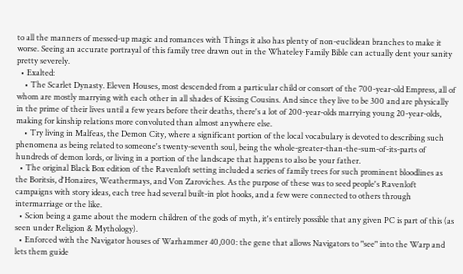to all the manners of messed-up magic and romances with Things it also has plenty of non-euclidean branches to make it worse. Seeing an accurate portrayal of this family tree drawn out in the Whateley Family Bible can actually dent your sanity pretty severely.
  • Exalted:
    • The Scarlet Dynasty. Eleven Houses, most descended from a particular child or consort of the 700-year-old Empress, all of whom are mostly marrying with each other in all shades of Kissing Cousins. And since they live to be 300 and are physically in the prime of their lives until a few years before their deaths, there's a lot of 200-year-olds marrying young 20-year-olds, making for kinship relations more convoluted than almost anywhere else.
    • Try living in Malfeas, the Demon City, where a significant portion of the local vocabulary is devoted to describing such phenomena as being related to someone's twenty-seventh soul, being the whole-greater-than-the-sum-of-its-parts of hundreds of demon lords, or living in a portion of the landscape that happens to also be your father.
  • The original Black Box edition of the Ravenloft setting included a series of family trees for such prominent bloodlines as the Boritsis, d'Honaires, Weathermays, and Von Zaroviches. As the purpose of these was to seed people's Ravenloft campaigns with story ideas, each tree had several built-in plot hooks, and a few were connected to others through intermarriage or the like.
  • Scion being a game about the modern children of the gods of myth, it's entirely possible that any given PC is part of this (as seen under Religion & Mythology).
  • Enforced with the Navigator houses of Warhammer 40,000: the gene that allows Navigators to "see" into the Warp and lets them guide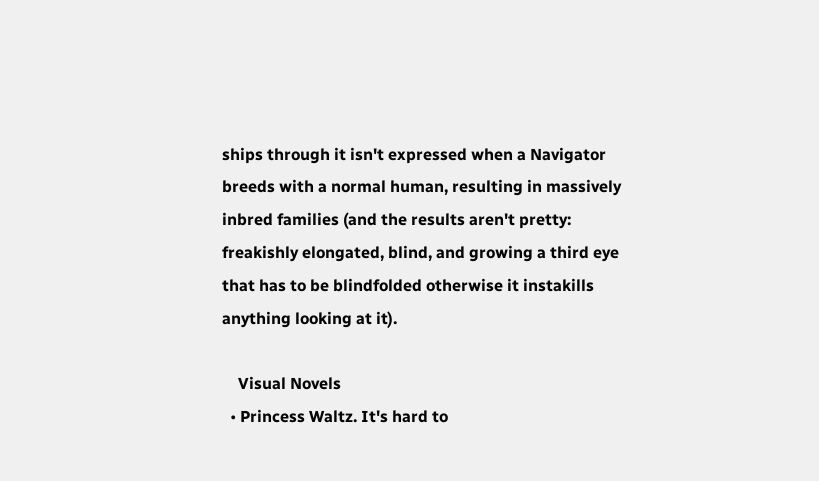ships through it isn't expressed when a Navigator breeds with a normal human, resulting in massively inbred families (and the results aren't pretty: freakishly elongated, blind, and growing a third eye that has to be blindfolded otherwise it instakills anything looking at it).

    Visual Novels
  • Princess Waltz. It's hard to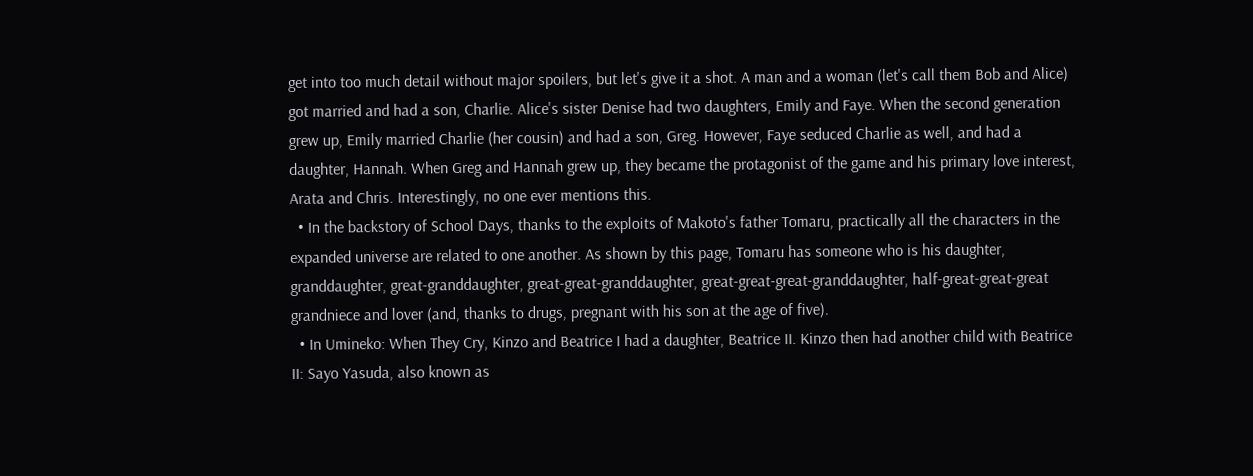get into too much detail without major spoilers, but let's give it a shot. A man and a woman (let's call them Bob and Alice) got married and had a son, Charlie. Alice's sister Denise had two daughters, Emily and Faye. When the second generation grew up, Emily married Charlie (her cousin) and had a son, Greg. However, Faye seduced Charlie as well, and had a daughter, Hannah. When Greg and Hannah grew up, they became the protagonist of the game and his primary love interest, Arata and Chris. Interestingly, no one ever mentions this.
  • In the backstory of School Days, thanks to the exploits of Makoto's father Tomaru, practically all the characters in the expanded universe are related to one another. As shown by this page, Tomaru has someone who is his daughter, granddaughter, great-granddaughter, great-great-granddaughter, great-great-great-granddaughter, half-great-great-great grandniece and lover (and, thanks to drugs, pregnant with his son at the age of five).
  • In Umineko: When They Cry, Kinzo and Beatrice I had a daughter, Beatrice II. Kinzo then had another child with Beatrice II: Sayo Yasuda, also known as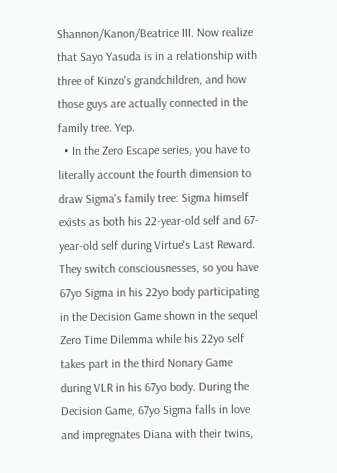Shannon/Kanon/Beatrice III. Now realize that Sayo Yasuda is in a relationship with three of Kinzo's grandchildren, and how those guys are actually connected in the family tree. Yep.
  • In the Zero Escape series, you have to literally account the fourth dimension to draw Sigma's family tree: Sigma himself exists as both his 22-year-old self and 67-year-old self during Virtue's Last Reward. They switch consciousnesses, so you have 67yo Sigma in his 22yo body participating in the Decision Game shown in the sequel Zero Time Dilemma while his 22yo self takes part in the third Nonary Game during VLR in his 67yo body. During the Decision Game, 67yo Sigma falls in love and impregnates Diana with their twins,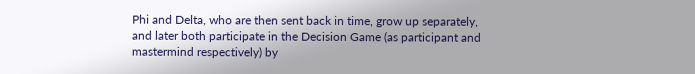Phi and Delta, who are then sent back in time, grow up separately, and later both participate in the Decision Game (as participant and mastermind respectively) by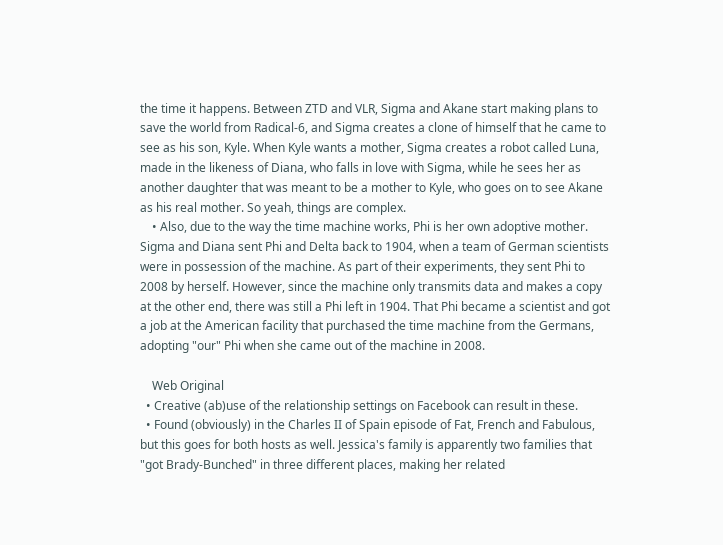the time it happens. Between ZTD and VLR, Sigma and Akane start making plans to save the world from Radical-6, and Sigma creates a clone of himself that he came to see as his son, Kyle. When Kyle wants a mother, Sigma creates a robot called Luna, made in the likeness of Diana, who falls in love with Sigma, while he sees her as another daughter that was meant to be a mother to Kyle, who goes on to see Akane as his real mother. So yeah, things are complex.
    • Also, due to the way the time machine works, Phi is her own adoptive mother. Sigma and Diana sent Phi and Delta back to 1904, when a team of German scientists were in possession of the machine. As part of their experiments, they sent Phi to 2008 by herself. However, since the machine only transmits data and makes a copy at the other end, there was still a Phi left in 1904. That Phi became a scientist and got a job at the American facility that purchased the time machine from the Germans, adopting "our" Phi when she came out of the machine in 2008.

    Web Original
  • Creative (ab)use of the relationship settings on Facebook can result in these.
  • Found (obviously) in the Charles II of Spain episode of Fat, French and Fabulous, but this goes for both hosts as well. Jessica's family is apparently two families that "got Brady-Bunched" in three different places, making her related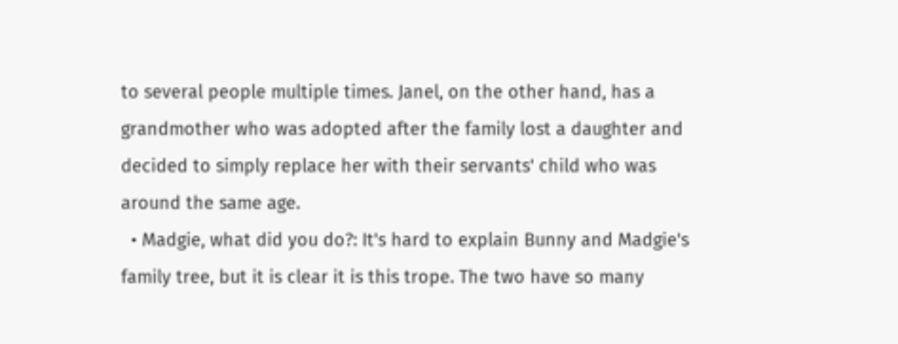to several people multiple times. Janel, on the other hand, has a grandmother who was adopted after the family lost a daughter and decided to simply replace her with their servants' child who was around the same age.
  • Madgie, what did you do?: It's hard to explain Bunny and Madgie's family tree, but it is clear it is this trope. The two have so many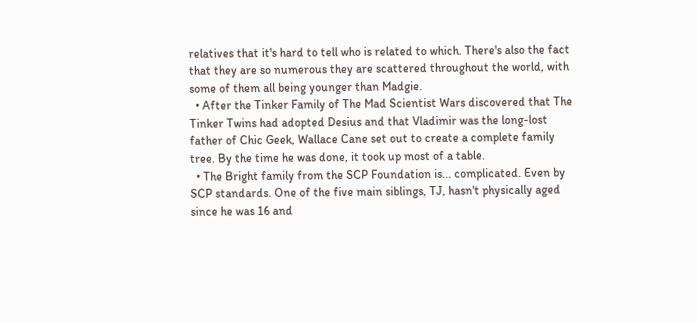relatives that it's hard to tell who is related to which. There's also the fact that they are so numerous they are scattered throughout the world, with some of them all being younger than Madgie.
  • After the Tinker Family of The Mad Scientist Wars discovered that The Tinker Twins had adopted Desius and that Vladimir was the long-lost father of Chic Geek, Wallace Cane set out to create a complete family tree. By the time he was done, it took up most of a table.
  • The Bright family from the SCP Foundation is... complicated. Even by SCP standards. One of the five main siblings, TJ, hasn't physically aged since he was 16 and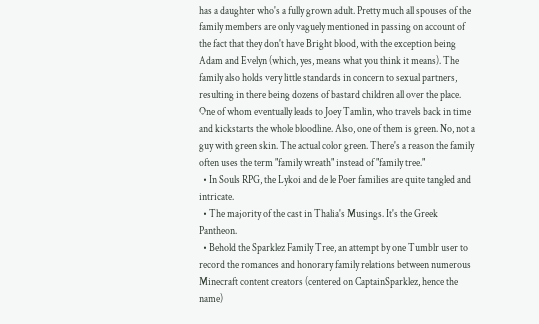has a daughter who's a fully grown adult. Pretty much all spouses of the family members are only vaguely mentioned in passing on account of the fact that they don't have Bright blood, with the exception being Adam and Evelyn (which, yes, means what you think it means). The family also holds very little standards in concern to sexual partners, resulting in there being dozens of bastard children all over the place. One of whom eventually leads to Joey Tamlin, who travels back in time and kickstarts the whole bloodline. Also, one of them is green. No, not a guy with green skin. The actual color green. There's a reason the family often uses the term "family wreath" instead of "family tree."
  • In Souls RPG, the Lykoi and de le Poer families are quite tangled and intricate.
  • The majority of the cast in Thalia's Musings. It's the Greek Pantheon.
  • Behold the Sparklez Family Tree, an attempt by one Tumblr user to record the romances and honorary family relations between numerous Minecraft content creators (centered on CaptainSparklez, hence the name)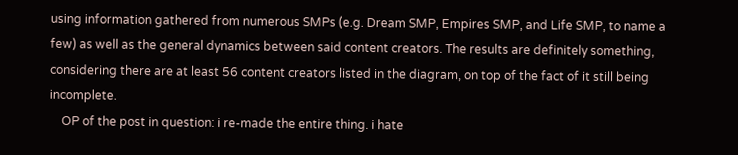using information gathered from numerous SMPs (e.g. Dream SMP, Empires SMP, and Life SMP, to name a few) as well as the general dynamics between said content creators. The results are definitely something, considering there are at least 56 content creators listed in the diagram, on top of the fact of it still being incomplete.
    OP of the post in question: i re-made the entire thing. i hate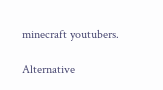minecraft youtubers.

Alternative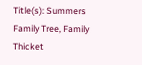Title(s): Summers Family Tree, Family Thicket